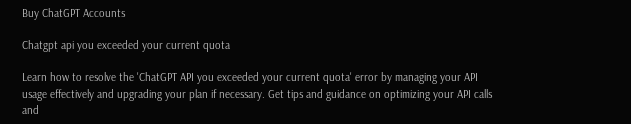Buy ChatGPT Accounts

Chatgpt api you exceeded your current quota

Learn how to resolve the 'ChatGPT API you exceeded your current quota' error by managing your API usage effectively and upgrading your plan if necessary. Get tips and guidance on optimizing your API calls and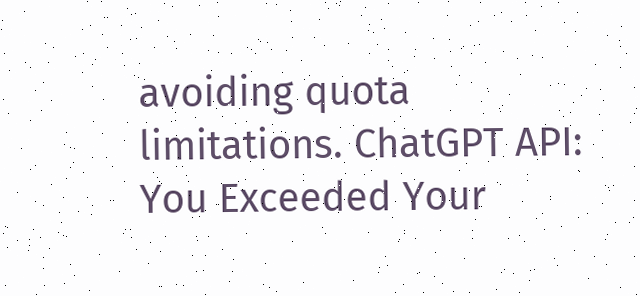avoiding quota limitations. ChatGPT API: You Exceeded Your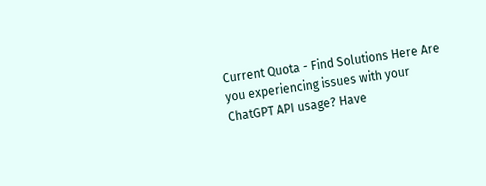Current Quota - Find Solutions Here Are you experiencing issues with your ChatGPT API usage? Have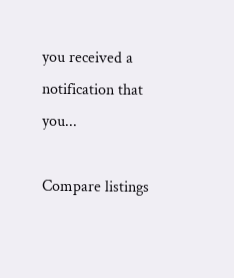you received a notification that you...

Compare listings